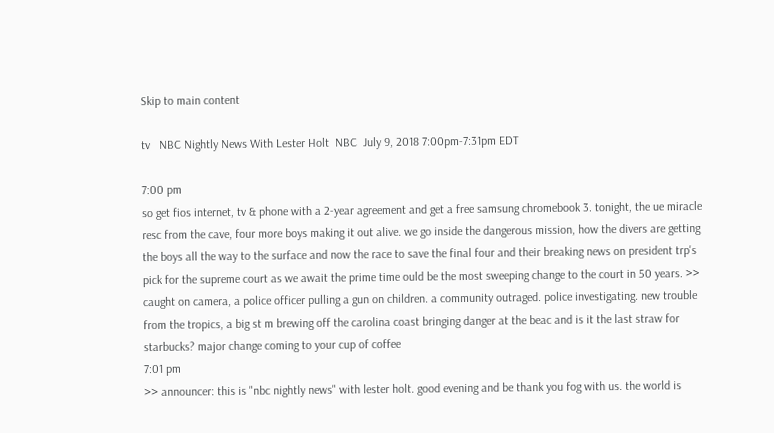Skip to main content

tv   NBC Nightly News With Lester Holt  NBC  July 9, 2018 7:00pm-7:31pm EDT

7:00 pm
so get fios internet, tv & phone with a 2-year agreement and get a free samsung chromebook 3. tonight, the ue miracle resc from the cave, four more boys making it out alive. we go inside the dangerous mission, how the divers are getting the boys all the way to the surface and now the race to save the final four and their breaking news on president trp's pick for the supreme court as we await the prime time ould be the most sweeping change to the court in 50 years. >> caught on camera, a police officer pulling a gun on children. a community outraged. police investigating. new trouble from the tropics, a big st m brewing off the carolina coast bringing danger at the beac and is it the last straw for starbucks? major change coming to your cup of coffee
7:01 pm
>> announcer: this is "nbc nightly news" with lester holt. good evening and be thank you fog with us. the world is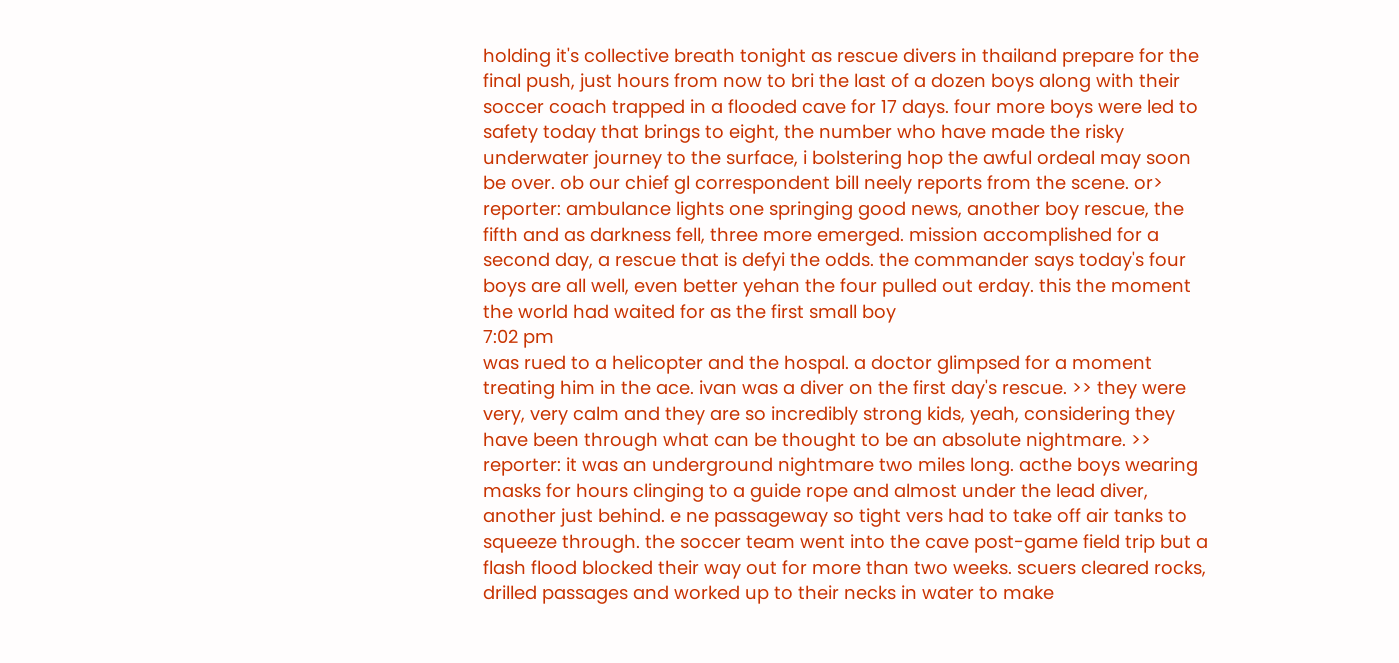holding it's collective breath tonight as rescue divers in thailand prepare for the final push, just hours from now to bri the last of a dozen boys along with their soccer coach trapped in a flooded cave for 17 days. four more boys were led to safety today that brings to eight, the number who have made the risky underwater journey to the surface, i bolstering hop the awful ordeal may soon be over. ob our chief gl correspondent bill neely reports from the scene. or> reporter: ambulance lights one springing good news, another boy rescue, the fifth and as darkness fell, three more emerged. mission accomplished for a second day, a rescue that is defyi the odds. the commander says today's four boys are all well, even better yehan the four pulled out erday. this the moment the world had waited for as the first small boy
7:02 pm
was rued to a helicopter and the hospal. a doctor glimpsed for a moment treating him in the ace. ivan was a diver on the first day's rescue. >> they were very, very calm and they are so incredibly strong kids, yeah, considering they have been through what can be thought to be an absolute nightmare. >> reporter: it was an underground nightmare two miles long. acthe boys wearing masks for hours clinging to a guide rope and almost under the lead diver, another just behind. e ne passageway so tight vers had to take off air tanks to squeeze through. the soccer team went into the cave post-game field trip but a flash flood blocked their way out for more than two weeks. scuers cleared rocks, drilled passages and worked up to their necks in water to make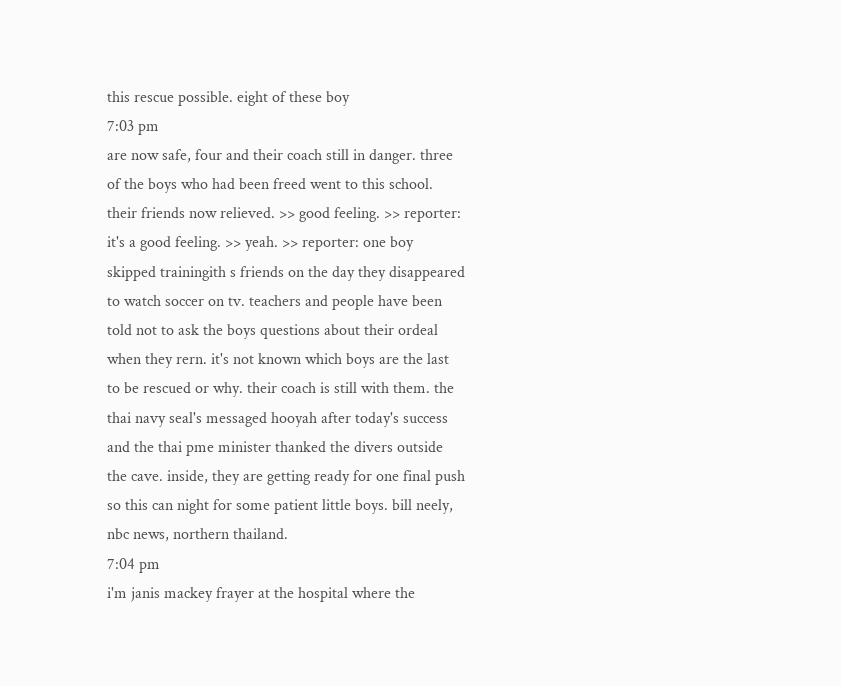this rescue possible. eight of these boy
7:03 pm
are now safe, four and their coach still in danger. three of the boys who had been freed went to this school. their friends now relieved. >> good feeling. >> reporter: it's a good feeling. >> yeah. >> reporter: one boy skipped trainingith s friends on the day they disappeared to watch soccer on tv. teachers and people have been told not to ask the boys questions about their ordeal when they rern. it's not known which boys are the last to be rescued or why. their coach is still with them. the thai navy seal's messaged hooyah after today's success and the thai pme minister thanked the divers outside the cave. inside, they are getting ready for one final push so this can night for some patient little boys. bill neely, nbc news, northern thailand.
7:04 pm
i'm janis mackey frayer at the hospital where the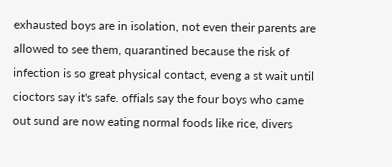exhausted boys are in isolation, not even their parents are allowed to see them, quarantined because the risk of infection is so great physical contact, eveng a st wait until cioctors say it's safe. offials say the four boys who came out sund are now eating normal foods like rice, divers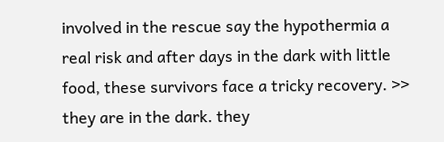involved in the rescue say the hypothermia a real risk and after days in the dark with little food, these survivors face a tricky recovery. >> they are in the dark. they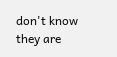don't know they are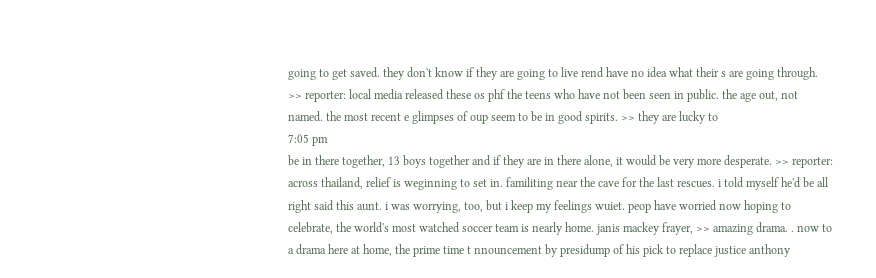going to get saved. they don't know if they are going to live rend have no idea what their s are going through. >> reporter: local media released these os phf the teens who have not been seen in public. the age out, not named. the most recent e glimpses of oup seem to be in good spirits. >> they are lucky to
7:05 pm
be in there together, 13 boys together and if they are in there alone, it would be very more desperate. >> reporter: across thailand, relief is weginning to set in. familiting near the cave for the last rescues. i told myself he'd be all right said this aunt. i was worrying, too, but i keep my feelings wuiet. peop have worried now hoping to celebrate, the world's most watched soccer team is nearly home. janis mackey frayer, >> amazing drama. . now to a drama here at home, the prime time t nnouncement by presidump of his pick to replace justice anthony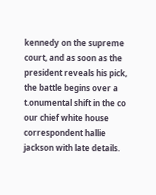kennedy on the supreme court, and as soon as the president reveals his pick, the battle begins over a t.onumental shift in the co our chief white house correspondent hallie jackson with late details.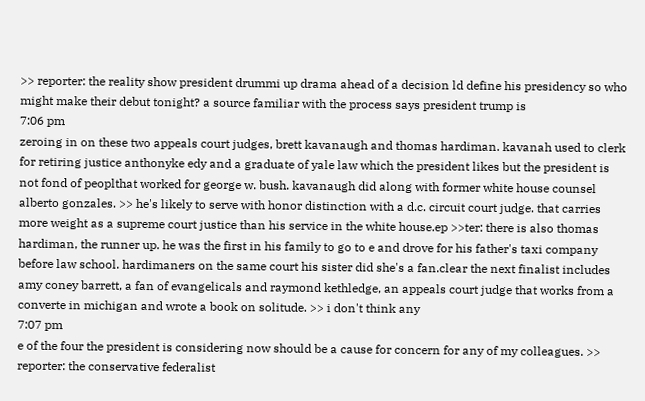>> reporter: the reality show president drummi up drama ahead of a decision ld define his presidency so who might make their debut tonight? a source familiar with the process says president trump is
7:06 pm
zeroing in on these two appeals court judges, brett kavanaugh and thomas hardiman. kavanah used to clerk for retiring justice anthonyke edy and a graduate of yale law which the president likes but the president is not fond of peoplthat worked for george w. bush. kavanaugh did along with former white house counsel alberto gonzales. >> he's likely to serve with honor distinction with a d.c. circuit court judge. that carries more weight as a supreme court justice than his service in the white house.ep >>ter: there is also thomas hardiman, the runner up. he was the first in his family to go to e and drove for his father's taxi company before law school. hardimaners on the same court his sister did she's a fan.clear the next finalist includes amy coney barrett, a fan of evangelicals and raymond kethledge, an appeals court judge that works from a converte in michigan and wrote a book on solitude. >> i don't think any
7:07 pm
e of the four the president is considering now should be a cause for concern for any of my colleagues. >> reporter: the conservative federalist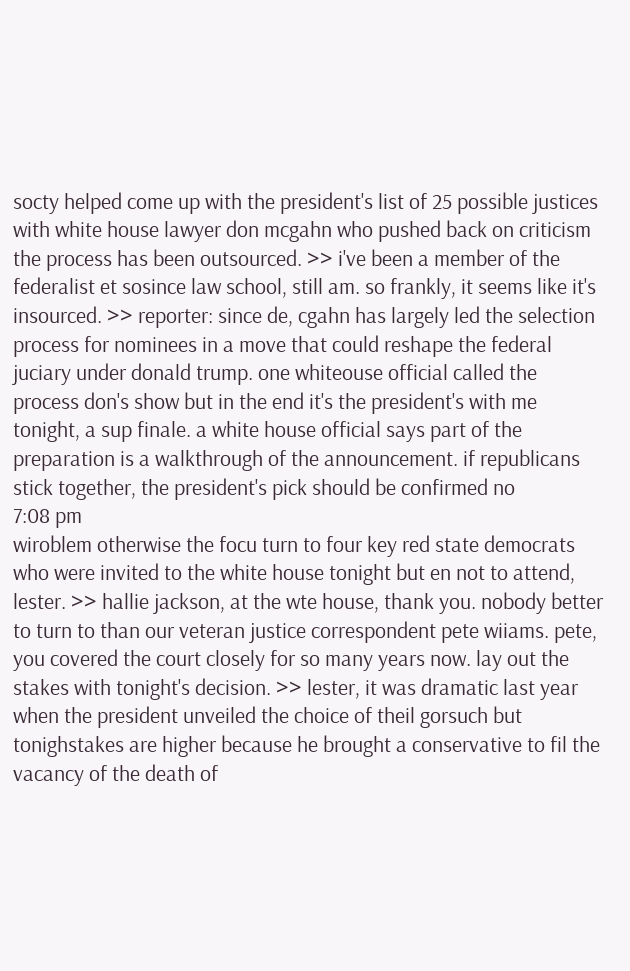socty helped come up with the president's list of 25 possible justices with white house lawyer don mcgahn who pushed back on criticism the process has been outsourced. >> i've been a member of the federalist et sosince law school, still am. so frankly, it seems like it's insourced. >> reporter: since de, cgahn has largely led the selection process for nominees in a move that could reshape the federal juciary under donald trump. one whiteouse official called the process don's show but in the end it's the president's with me tonight, a sup finale. a white house official says part of the preparation is a walkthrough of the announcement. if republicans stick together, the president's pick should be confirmed no
7:08 pm
wiroblem otherwise the focu turn to four key red state democrats who were invited to the white house tonight but en not to attend, lester. >> hallie jackson, at the wte house, thank you. nobody better to turn to than our veteran justice correspondent pete wiiams. pete, you covered the court closely for so many years now. lay out the stakes with tonight's decision. >> lester, it was dramatic last year when the president unveiled the choice of theil gorsuch but tonighstakes are higher because he brought a conservative to fil the vacancy of the death of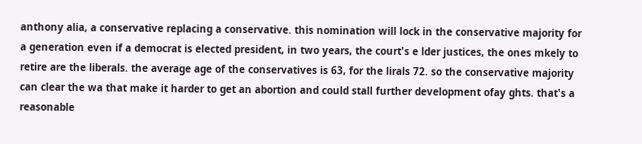anthony alia, a conservative replacing a conservative. this nomination will lock in the conservative majority for a generation even if a democrat is elected president, in two years, the court's e lder justices, the ones mkely to retire are the liberals. the average age of the conservatives is 63, for the lirals 72. so the conservative majority can clear the wa that make it harder to get an abortion and could stall further development ofay ghts. that's a reasonable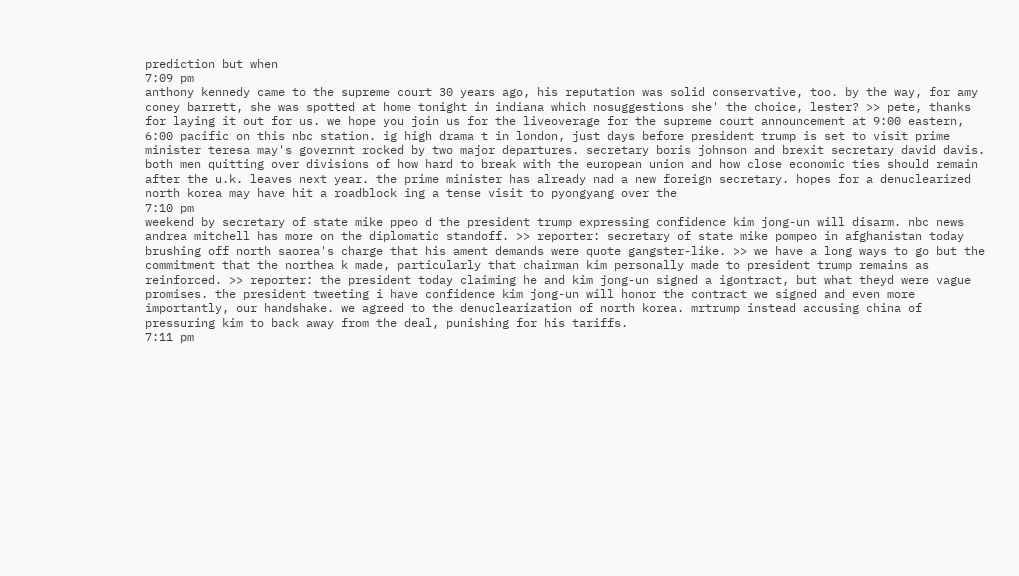prediction but when
7:09 pm
anthony kennedy came to the supreme court 30 years ago, his reputation was solid conservative, too. by the way, for amy coney barrett, she was spotted at home tonight in indiana which nosuggestions she' the choice, lester? >> pete, thanks for laying it out for us. we hope you join us for the liveoverage for the supreme court announcement at 9:00 eastern, 6:00 pacific on this nbc station. ig high drama t in london, just days before president trump is set to visit prime minister teresa may's governnt rocked by two major departures. secretary boris johnson and brexit secretary david davis. both men quitting over divisions of how hard to break with the european union and how close economic ties should remain after the u.k. leaves next year. the prime minister has already nad a new foreign secretary. hopes for a denuclearized north korea may have hit a roadblock ing a tense visit to pyongyang over the
7:10 pm
weekend by secretary of state mike ppeo d the president trump expressing confidence kim jong-un will disarm. nbc news andrea mitchell has more on the diplomatic standoff. >> reporter: secretary of state mike pompeo in afghanistan today brushing off north saorea's charge that his ament demands were quote gangster-like. >> we have a long ways to go but the commitment that the northea k made, particularly that chairman kim personally made to president trump remains as reinforced. >> reporter: the president today claiming he and kim jong-un signed a igontract, but what theyd were vague promises. the president tweeting i have confidence kim jong-un will honor the contract we signed and even more importantly, our handshake. we agreed to the denuclearization of north korea. mrtrump instead accusing china of pressuring kim to back away from the deal, punishing for his tariffs.
7:11 pm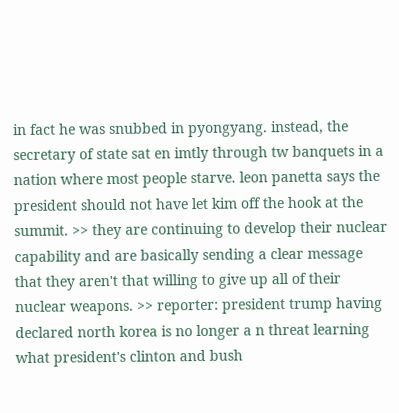in fact he was snubbed in pyongyang. instead, the secretary of state sat en imtly through tw banquets in a nation where most people starve. leon panetta says the president should not have let kim off the hook at the summit. >> they are continuing to develop their nuclear capability and are basically sending a clear message that they aren't that willing to give up all of their nuclear weapons. >> reporter: president trump having declared north korea is no longer a n threat learning what president's clinton and bush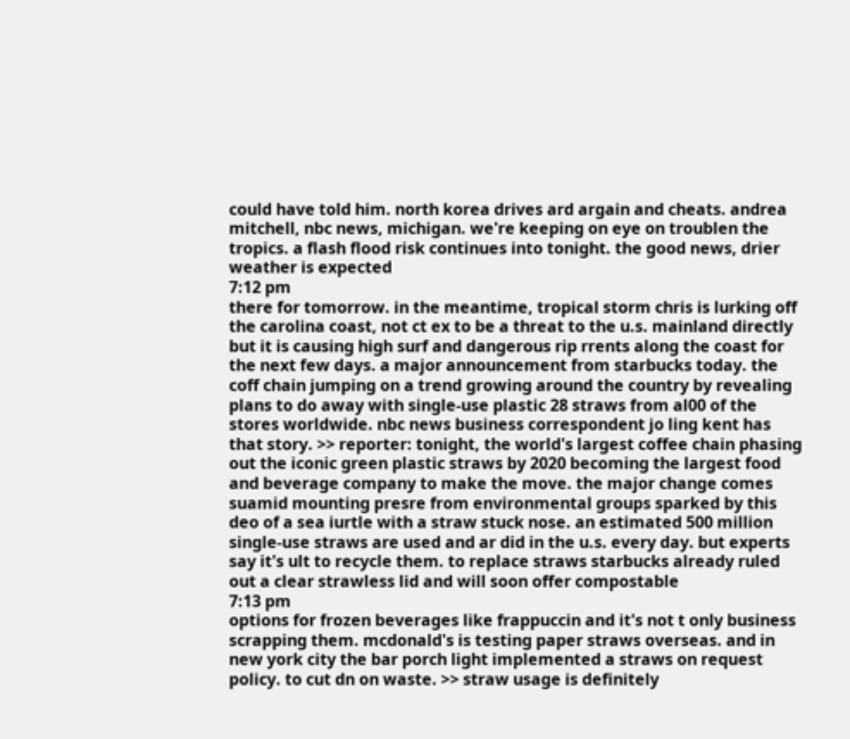could have told him. north korea drives ard argain and cheats. andrea mitchell, nbc news, michigan. we're keeping on eye on troublen the tropics. a flash flood risk continues into tonight. the good news, drier weather is expected
7:12 pm
there for tomorrow. in the meantime, tropical storm chris is lurking off the carolina coast, not ct ex to be a threat to the u.s. mainland directly but it is causing high surf and dangerous rip rrents along the coast for the next few days. a major announcement from starbucks today. the coff chain jumping on a trend growing around the country by revealing plans to do away with single-use plastic 28 straws from al00 of the stores worldwide. nbc news business correspondent jo ling kent has that story. >> reporter: tonight, the world's largest coffee chain phasing out the iconic green plastic straws by 2020 becoming the largest food and beverage company to make the move. the major change comes suamid mounting presre from environmental groups sparked by this deo of a sea iurtle with a straw stuck nose. an estimated 500 million single-use straws are used and ar did in the u.s. every day. but experts say it's ult to recycle them. to replace straws starbucks already ruled out a clear strawless lid and will soon offer compostable
7:13 pm
options for frozen beverages like frappuccin and it's not t only business scrapping them. mcdonald's is testing paper straws overseas. and in new york city the bar porch light implemented a straws on request policy. to cut dn on waste. >> straw usage is definitely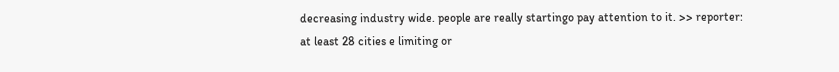decreasing industry wide. people are really startingo pay attention to it. >> reporter: at least 28 cities e limiting or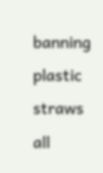banning plastic straws all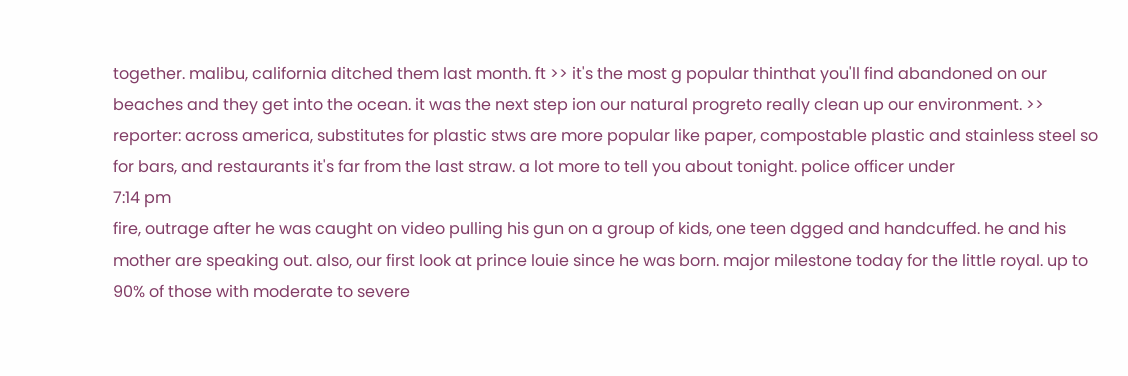together. malibu, california ditched them last month. ft >> it's the most g popular thinthat you'll find abandoned on our beaches and they get into the ocean. it was the next step ion our natural progreto really clean up our environment. >> reporter: across america, substitutes for plastic stws are more popular like paper, compostable plastic and stainless steel so for bars, and restaurants it's far from the last straw. a lot more to tell you about tonight. police officer under
7:14 pm
fire, outrage after he was caught on video pulling his gun on a group of kids, one teen dgged and handcuffed. he and his mother are speaking out. also, our first look at prince louie since he was born. major milestone today for the little royal. up to 90% of those with moderate to severe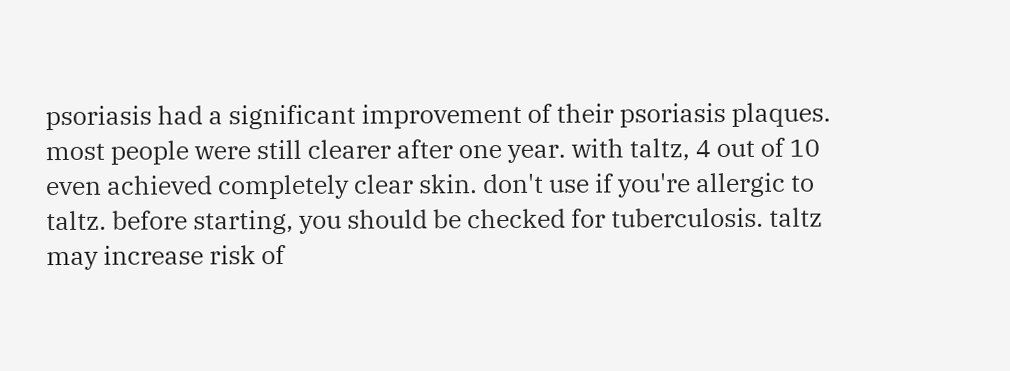psoriasis had a significant improvement of their psoriasis plaques. most people were still clearer after one year. with taltz, 4 out of 10 even achieved completely clear skin. don't use if you're allergic to taltz. before starting, you should be checked for tuberculosis. taltz may increase risk of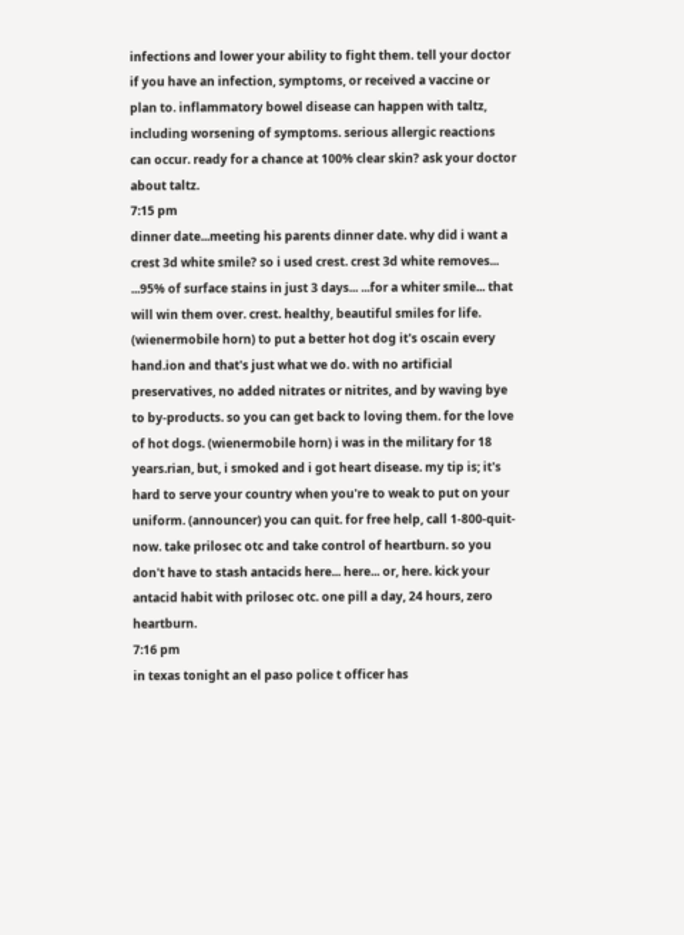infections and lower your ability to fight them. tell your doctor if you have an infection, symptoms, or received a vaccine or plan to. inflammatory bowel disease can happen with taltz, including worsening of symptoms. serious allergic reactions can occur. ready for a chance at 100% clear skin? ask your doctor about taltz.
7:15 pm
dinner date...meeting his parents dinner date. why did i want a crest 3d white smile? so i used crest. crest 3d white removes... ...95% of surface stains in just 3 days... ...for a whiter smile... that will win them over. crest. healthy, beautiful smiles for life. (wienermobile horn) to put a better hot dog it's oscain every hand.ion and that's just what we do. with no artificial preservatives, no added nitrates or nitrites, and by waving bye to by-products. so you can get back to loving them. for the love of hot dogs. (wienermobile horn) i was in the military for 18 years.rian, but, i smoked and i got heart disease. my tip is; it's hard to serve your country when you're to weak to put on your uniform. (announcer) you can quit. for free help, call 1-800-quit-now. take prilosec otc and take control of heartburn. so you don't have to stash antacids here... here... or, here. kick your antacid habit with prilosec otc. one pill a day, 24 hours, zero heartburn.
7:16 pm
in texas tonight an el paso police t officer has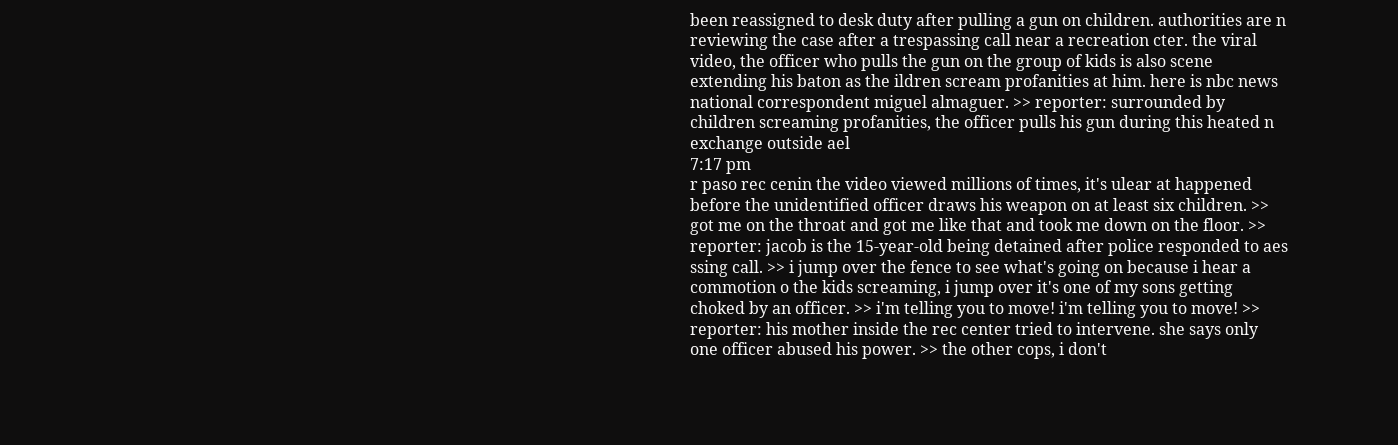been reassigned to desk duty after pulling a gun on children. authorities are n reviewing the case after a trespassing call near a recreation cter. the viral video, the officer who pulls the gun on the group of kids is also scene extending his baton as the ildren scream profanities at him. here is nbc news national correspondent miguel almaguer. >> reporter: surrounded by children screaming profanities, the officer pulls his gun during this heated n exchange outside ael
7:17 pm
r paso rec cenin the video viewed millions of times, it's ulear at happened before the unidentified officer draws his weapon on at least six children. >> got me on the throat and got me like that and took me down on the floor. >> reporter: jacob is the 15-year-old being detained after police responded to aes ssing call. >> i jump over the fence to see what's going on because i hear a commotion o the kids screaming, i jump over it's one of my sons getting choked by an officer. >> i'm telling you to move! i'm telling you to move! >> reporter: his mother inside the rec center tried to intervene. she says only one officer abused his power. >> the other cops, i don't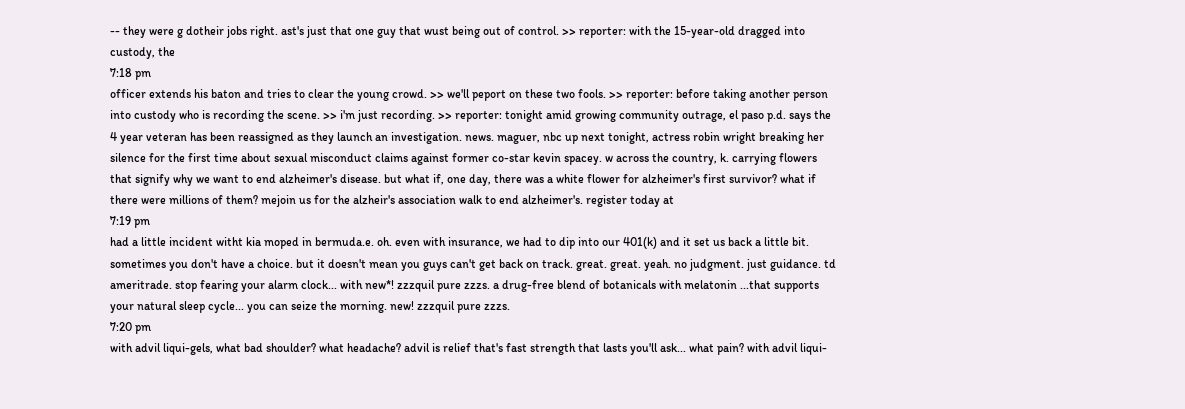-- they were g dotheir jobs right. ast's just that one guy that wust being out of control. >> reporter: with the 15-year-old dragged into custody, the
7:18 pm
officer extends his baton and tries to clear the young crowd. >> we'll peport on these two fools. >> reporter: before taking another person into custody who is recording the scene. >> i'm just recording. >> reporter: tonight amid growing community outrage, el paso p.d. says the 4 year veteran has been reassigned as they launch an investigation. news. maguer, nbc up next tonight, actress robin wright breaking her silence for the first time about sexual misconduct claims against former co-star kevin spacey. w across the country, k. carrying flowers that signify why we want to end alzheimer's disease. but what if, one day, there was a white flower for alzheimer's first survivor? what if there were millions of them? mejoin us for the alzheir's association walk to end alzheimer's. register today at
7:19 pm
had a little incident witht kia moped in bermuda.e. oh. even with insurance, we had to dip into our 401(k) and it set us back a little bit. sometimes you don't have a choice. but it doesn't mean you guys can't get back on track. great. great. yeah. no judgment. just guidance. td ameritrade. stop fearing your alarm clock... with new*! zzzquil pure zzzs. a drug-free blend of botanicals with melatonin ...that supports your natural sleep cycle... you can seize the morning. new! zzzquil pure zzzs.
7:20 pm
with advil liqui-gels, what bad shoulder? what headache? advil is relief that's fast strength that lasts you'll ask... what pain? with advil liqui-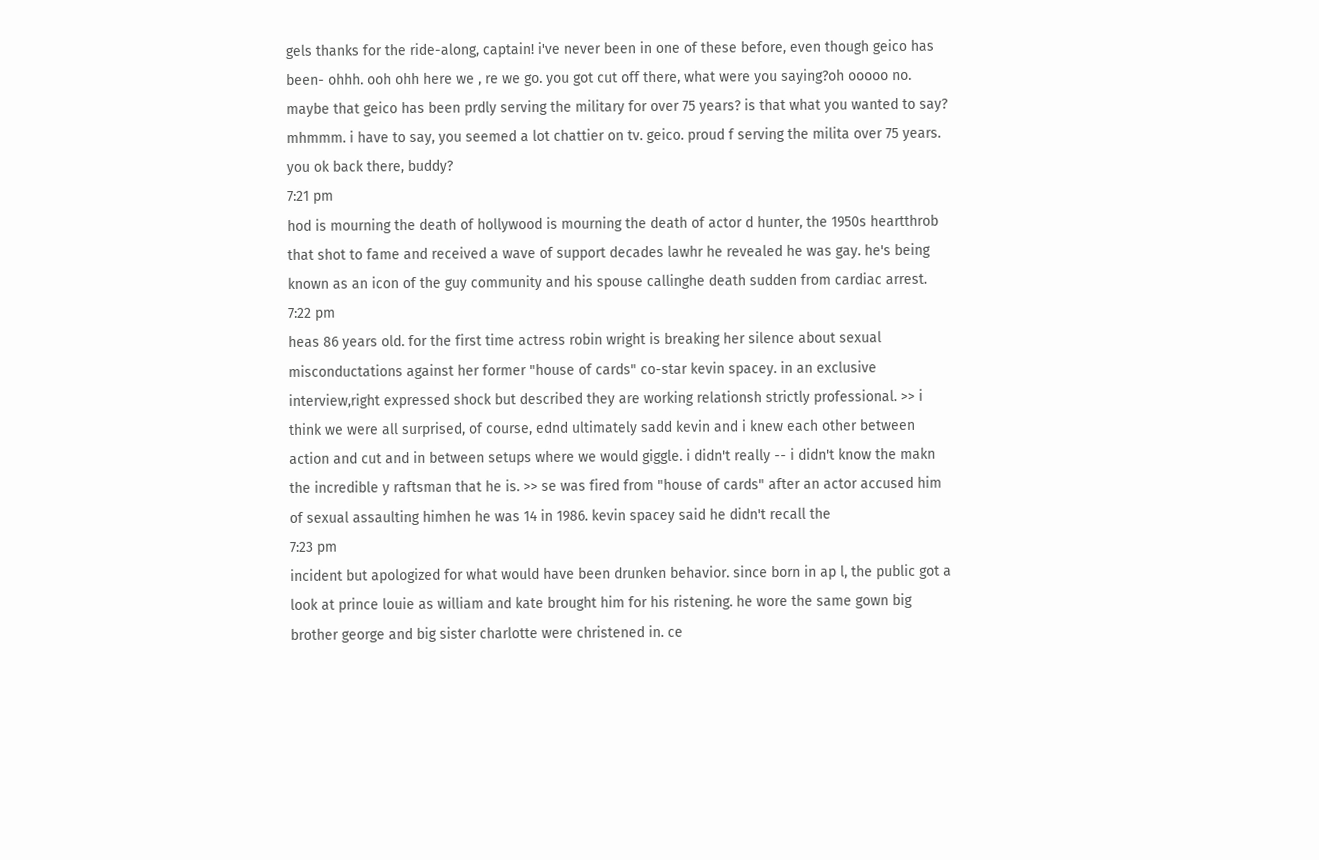gels thanks for the ride-along, captain! i've never been in one of these before, even though geico has been- ohhh. ooh ohh here we , re we go. you got cut off there, what were you saying?oh ooooo no. maybe that geico has been prdly serving the military for over 75 years? is that what you wanted to say? mhmmm. i have to say, you seemed a lot chattier on tv. geico. proud f serving the milita over 75 years. you ok back there, buddy?
7:21 pm
hod is mourning the death of hollywood is mourning the death of actor d hunter, the 1950s heartthrob that shot to fame and received a wave of support decades lawhr he revealed he was gay. he's being known as an icon of the guy community and his spouse callinghe death sudden from cardiac arrest.
7:22 pm
heas 86 years old. for the first time actress robin wright is breaking her silence about sexual misconductations against her former "house of cards" co-star kevin spacey. in an exclusive interview,right expressed shock but described they are working relationsh strictly professional. >> i think we were all surprised, of course, ednd ultimately sadd kevin and i knew each other between action and cut and in between setups where we would giggle. i didn't really -- i didn't know the makn the incredible y raftsman that he is. >> se was fired from "house of cards" after an actor accused him of sexual assaulting himhen he was 14 in 1986. kevin spacey said he didn't recall the
7:23 pm
incident but apologized for what would have been drunken behavior. since born in ap l, the public got a look at prince louie as william and kate brought him for his ristening. he wore the same gown big brother george and big sister charlotte were christened in. ce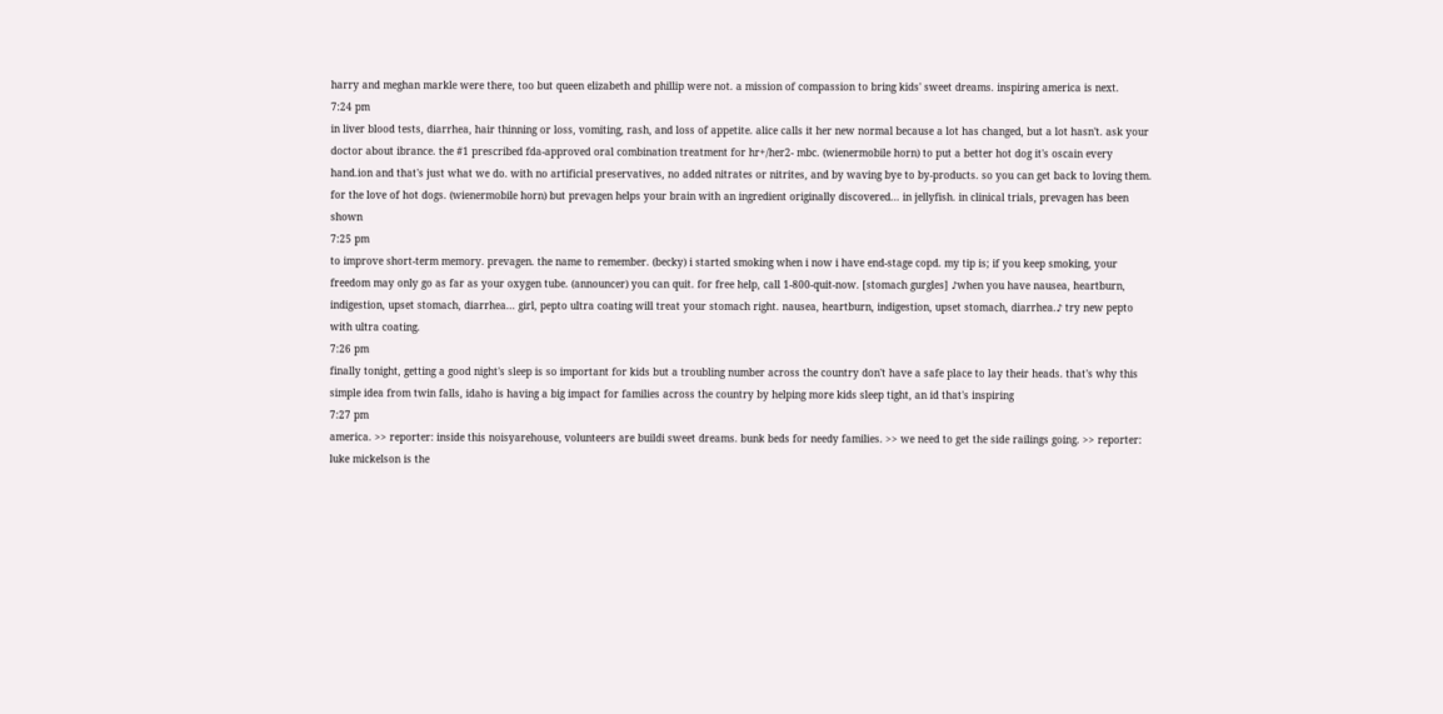harry and meghan markle were there, too but queen elizabeth and phillip were not. a mission of compassion to bring kids' sweet dreams. inspiring america is next.
7:24 pm
in liver blood tests, diarrhea, hair thinning or loss, vomiting, rash, and loss of appetite. alice calls it her new normal because a lot has changed, but a lot hasn't. ask your doctor about ibrance. the #1 prescribed fda-approved oral combination treatment for hr+/her2- mbc. (wienermobile horn) to put a better hot dog it's oscain every hand.ion and that's just what we do. with no artificial preservatives, no added nitrates or nitrites, and by waving bye to by-products. so you can get back to loving them. for the love of hot dogs. (wienermobile horn) but prevagen helps your brain with an ingredient originally discovered... in jellyfish. in clinical trials, prevagen has been shown
7:25 pm
to improve short-term memory. prevagen. the name to remember. (becky) i started smoking when i now i have end-stage copd. my tip is; if you keep smoking, your freedom may only go as far as your oxygen tube. (announcer) you can quit. for free help, call 1-800-quit-now. [stomach gurgles] ♪when you have nausea, heartburn, indigestion, upset stomach, diarrhea... girl, pepto ultra coating will treat your stomach right. nausea, heartburn, indigestion, upset stomach, diarrhea.♪ try new pepto with ultra coating.
7:26 pm
finally tonight, getting a good night's sleep is so important for kids but a troubling number across the country don't have a safe place to lay their heads. that's why this simple idea from twin falls, idaho is having a big impact for families across the country by helping more kids sleep tight, an id that's inspiring
7:27 pm
america. >> reporter: inside this noisyarehouse, volunteers are buildi sweet dreams. bunk beds for needy families. >> we need to get the side railings going. >> reporter: luke mickelson is the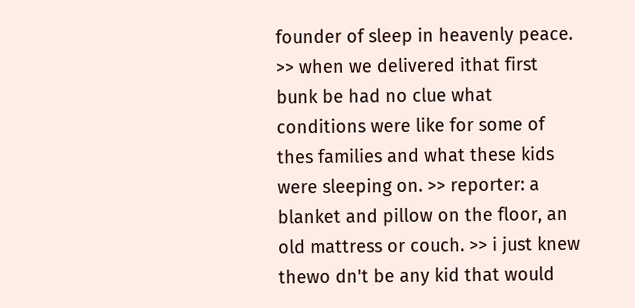founder of sleep in heavenly peace. >> when we delivered ithat first bunk be had no clue what conditions were like for some of thes families and what these kids were sleeping on. >> reporter: a blanket and pillow on the floor, an old mattress or couch. >> i just knew thewo dn't be any kid that would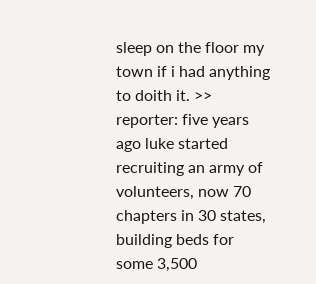sleep on the floor my town if i had anything to doith it. >> reporter: five years ago luke started recruiting an army of volunteers, now 70 chapters in 30 states, building beds for some 3,500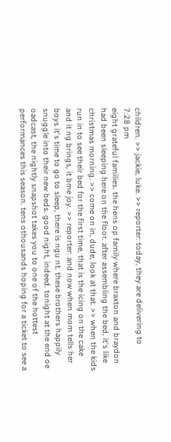children. >> jackie, luke. >> reporter: today, they are delivering to
7:28 pm
eight grateful families. the hens op family where braxton and braydon had been sleeping here on the floor. after assembling the bed, it's like christmas morning. >> come on in, dude, look at that. >> when the kids run in to see their bed for the first time, that is the icing on the cake and it ng brings, it bme joy. >> reporter: and now when mom tells her boys it's time to go to sleep, there is ngu nt. these brothers happily snuggle into their new beds. good night, indeed. tonight at the end oe oadcast, the nightly snapshot takes you to one of the hottest performances this season. tens othousands hoping for a ticket to see a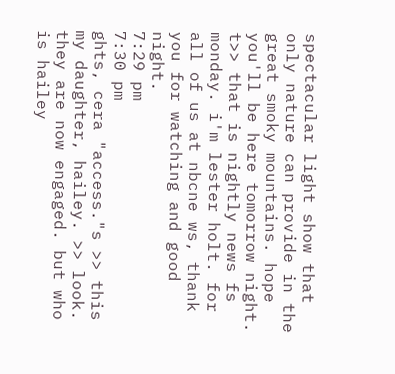spectacular light show that only nature can provide in the great smoky mountains. hope you'll be here tomorrow night. t>> that is nightly news fs monday. i'm lester holt. for all of us at nbcne ws, thank you for watching and good night.
7:29 pm
7:30 pm
ghts, cera "access."s >> this my daughter, hailey. >> look. they are now engaged. but who is hailey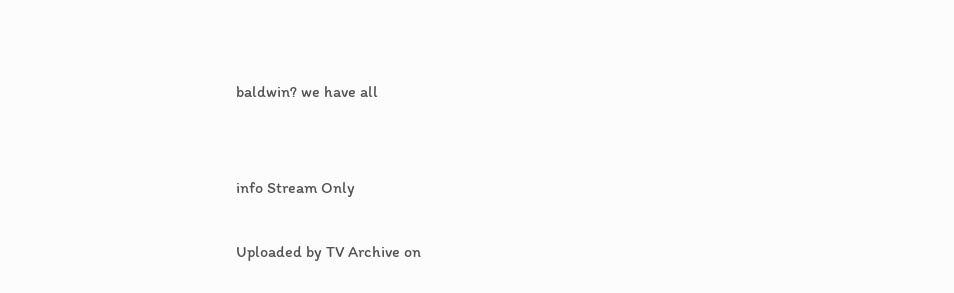baldwin? we have all


info Stream Only

Uploaded by TV Archive on